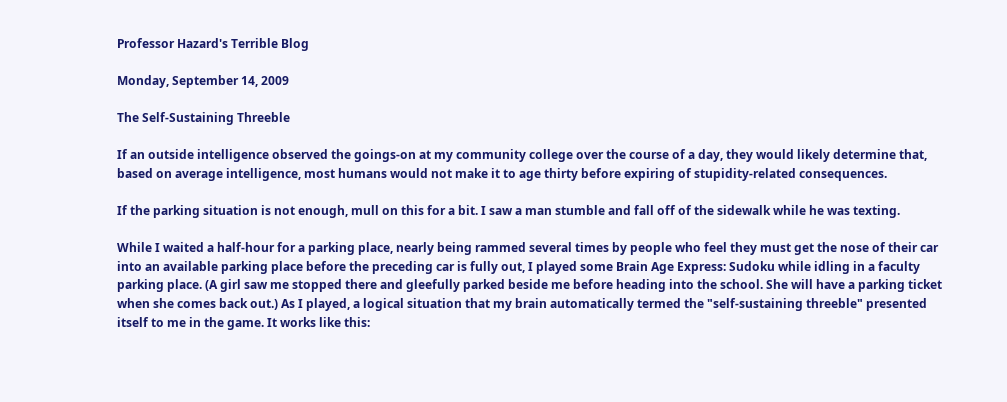Professor Hazard's Terrible Blog

Monday, September 14, 2009

The Self-Sustaining Threeble

If an outside intelligence observed the goings-on at my community college over the course of a day, they would likely determine that, based on average intelligence, most humans would not make it to age thirty before expiring of stupidity-related consequences.

If the parking situation is not enough, mull on this for a bit. I saw a man stumble and fall off of the sidewalk while he was texting.

While I waited a half-hour for a parking place, nearly being rammed several times by people who feel they must get the nose of their car into an available parking place before the preceding car is fully out, I played some Brain Age Express: Sudoku while idling in a faculty parking place. (A girl saw me stopped there and gleefully parked beside me before heading into the school. She will have a parking ticket when she comes back out.) As I played, a logical situation that my brain automatically termed the "self-sustaining threeble" presented itself to me in the game. It works like this: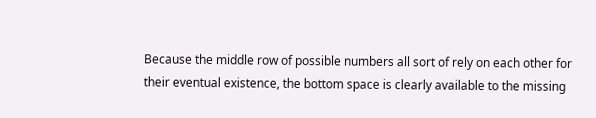Because the middle row of possible numbers all sort of rely on each other for their eventual existence, the bottom space is clearly available to the missing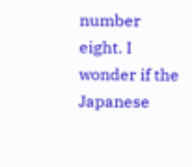number eight. I wonder if the Japanese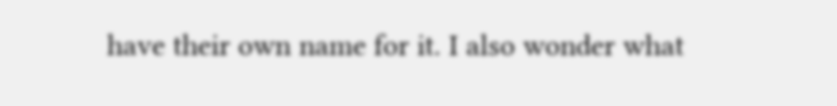have their own name for it. I also wonder what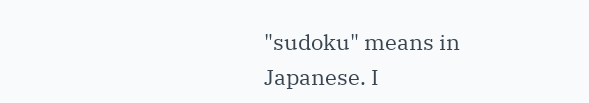"sudoku" means in Japanese. I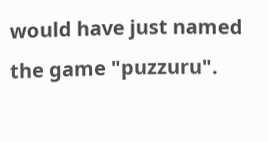would have just named the game "puzzuru".